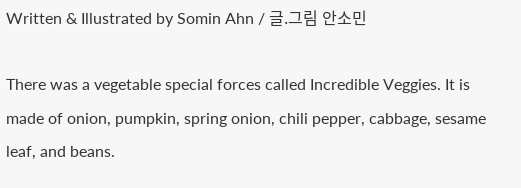Written & Illustrated by Somin Ahn / 글.그림 안소민

There was a vegetable special forces called Incredible Veggies. It is made of onion, pumpkin, spring onion, chili pepper, cabbage, sesame leaf, and beans.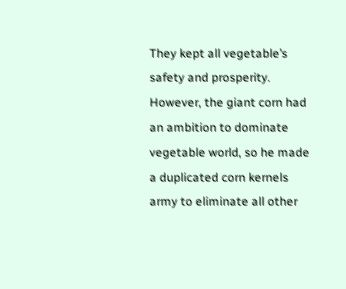They kept all vegetable’s safety and prosperity. However, the giant corn had an ambition to dominate vegetable world, so he made a duplicated corn kernels army to eliminate all other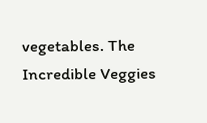vegetables. The Incredible Veggies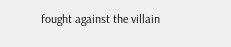fought against the villain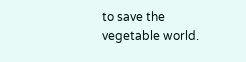to save the vegetable world.